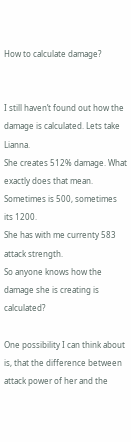How to calculate damage?


I still haven’t found out how the damage is calculated. Lets take Lianna.
She creates 512% damage. What exactly does that mean. Sometimes is 500, sometimes its 1200.
She has with me currenty 583 attack strength.
So anyone knows how the damage she is creating is calculated?

One possibility I can think about is, that the difference between attack power of her and the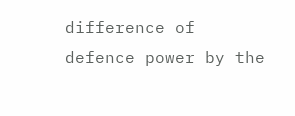difference of defence power by the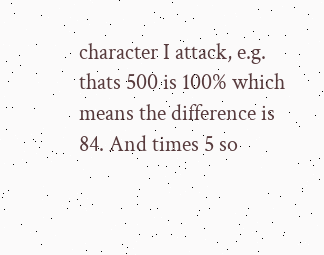character I attack, e.g. thats 500 is 100% which means the difference is 84. And times 5 so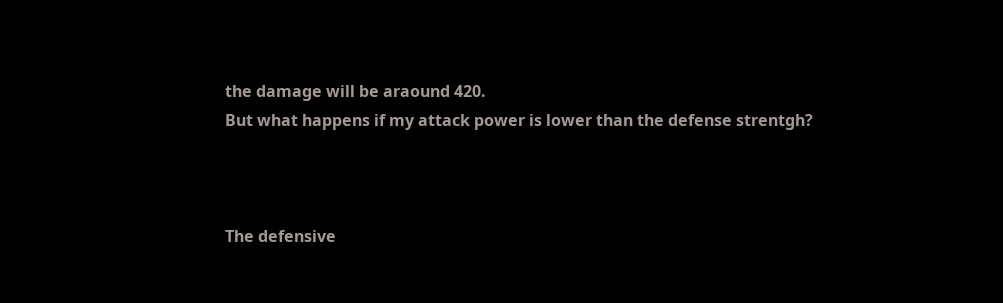the damage will be araound 420.
But what happens if my attack power is lower than the defense strentgh?



The defensive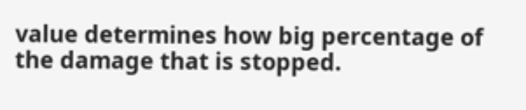value determines how big percentage of the damage that is stopped.